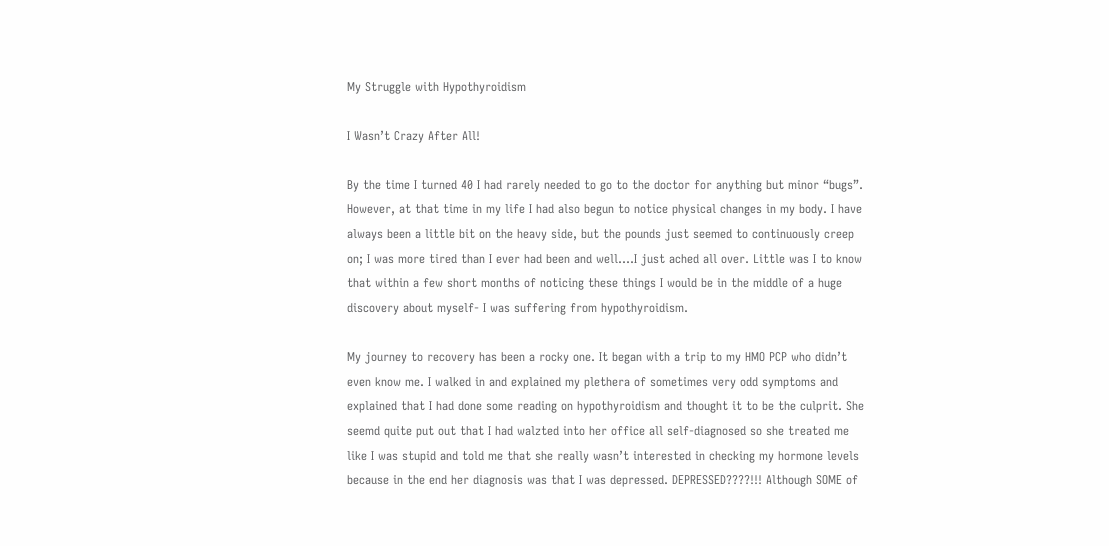My Struggle with Hypothyroidism

I Wasn’t Crazy After All!

By the time I turned 40 I had rarely needed to go to the doctor for anything but minor “bugs”. However, at that time in my life I had also begun to notice physical changes in my body. I have always been a little bit on the heavy side, but the pounds just seemed to continuously creep on; I was more tired than I ever had been and well….I just ached all over. Little was I to know that within a few short months of noticing these things I would be in the middle of a huge discovery about myself- I was suffering from hypothyroidism.

My journey to recovery has been a rocky one. It began with a trip to my HMO PCP who didn’t even know me. I walked in and explained my plethera of sometimes very odd symptoms and explained that I had done some reading on hypothyroidism and thought it to be the culprit. She seemd quite put out that I had walzted into her office all self-diagnosed so she treated me like I was stupid and told me that she really wasn’t interested in checking my hormone levels because in the end her diagnosis was that I was depressed. DEPRESSED????!!! Although SOME of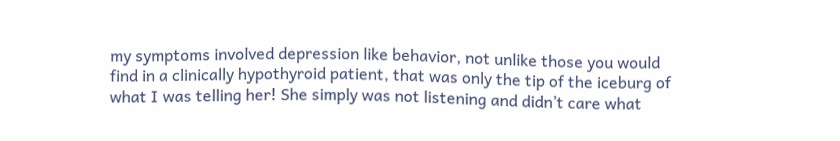my symptoms involved depression like behavior, not unlike those you would find in a clinically hypothyroid patient, that was only the tip of the iceburg of what I was telling her! She simply was not listening and didn’t care what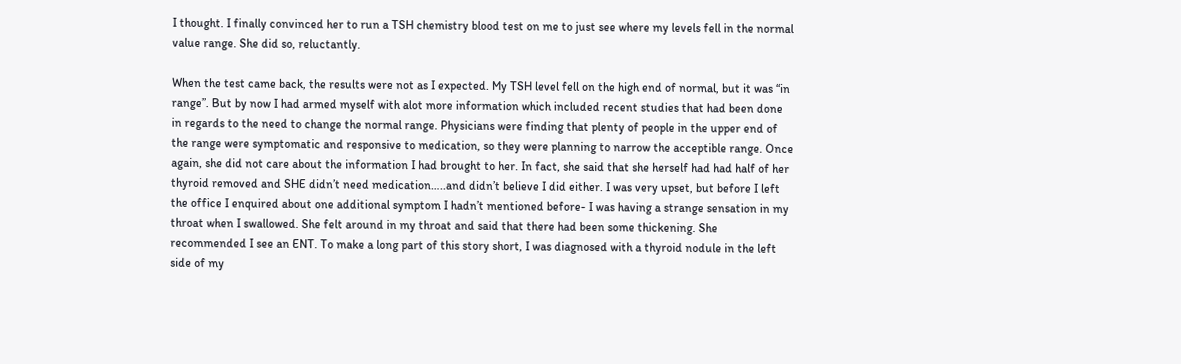I thought. I finally convinced her to run a TSH chemistry blood test on me to just see where my levels fell in the normal value range. She did so, reluctantly.

When the test came back, the results were not as I expected. My TSH level fell on the high end of normal, but it was “in range”. But by now I had armed myself with alot more information which included recent studies that had been done in regards to the need to change the normal range. Physicians were finding that plenty of people in the upper end of the range were symptomatic and responsive to medication, so they were planning to narrow the acceptible range. Once again, she did not care about the information I had brought to her. In fact, she said that she herself had had half of her thyroid removed and SHE didn’t need medication…..and didn’t believe I did either. I was very upset, but before I left the office I enquired about one additional symptom I hadn’t mentioned before- I was having a strange sensation in my throat when I swallowed. She felt around in my throat and said that there had been some thickening. She recommended I see an ENT. To make a long part of this story short, I was diagnosed with a thyroid nodule in the left side of my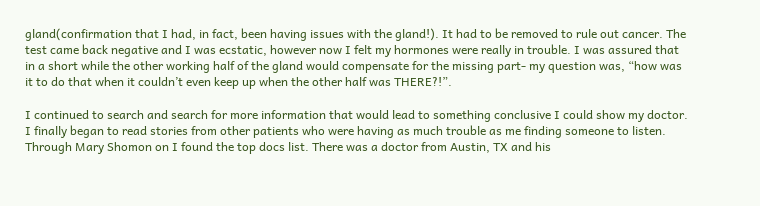gland(confirmation that I had, in fact, been having issues with the gland!). It had to be removed to rule out cancer. The test came back negative and I was ecstatic, however now I felt my hormones were really in trouble. I was assured that in a short while the other working half of the gland would compensate for the missing part- my question was, “how was it to do that when it couldn’t even keep up when the other half was THERE?!”.

I continued to search and search for more information that would lead to something conclusive I could show my doctor. I finally began to read stories from other patients who were having as much trouble as me finding someone to listen. Through Mary Shomon on I found the top docs list. There was a doctor from Austin, TX and his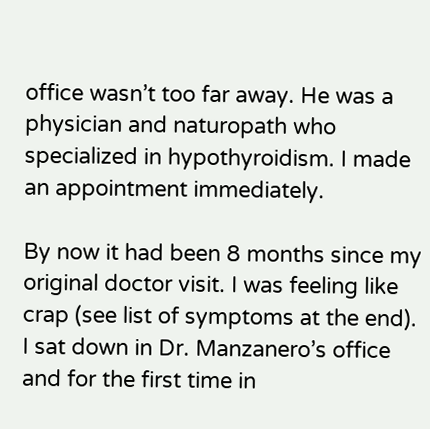office wasn’t too far away. He was a physician and naturopath who specialized in hypothyroidism. I made an appointment immediately.

By now it had been 8 months since my original doctor visit. I was feeling like crap (see list of symptoms at the end). I sat down in Dr. Manzanero’s office and for the first time in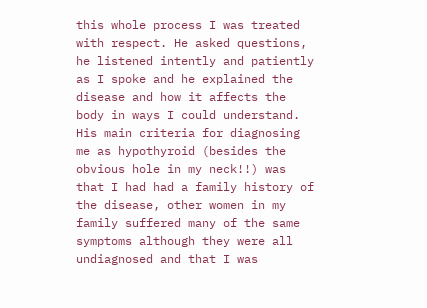this whole process I was treated with respect. He asked questions, he listened intently and patiently as I spoke and he explained the disease and how it affects the body in ways I could understand. His main criteria for diagnosing me as hypothyroid (besides the obvious hole in my neck!!) was that I had had a family history of the disease, other women in my family suffered many of the same symptoms although they were all undiagnosed and that I was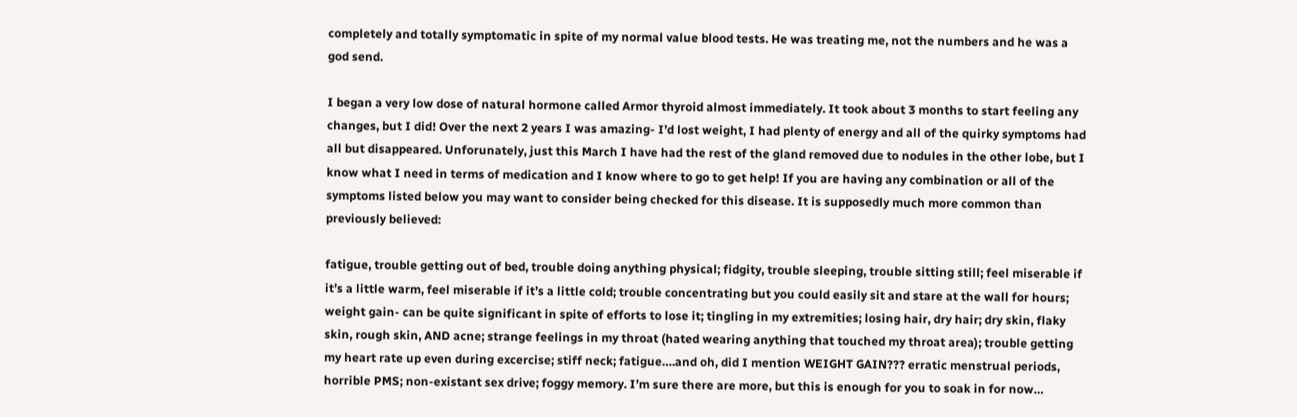completely and totally symptomatic in spite of my normal value blood tests. He was treating me, not the numbers and he was a god send.

I began a very low dose of natural hormone called Armor thyroid almost immediately. It took about 3 months to start feeling any changes, but I did! Over the next 2 years I was amazing- I’d lost weight, I had plenty of energy and all of the quirky symptoms had all but disappeared. Unforunately, just this March I have had the rest of the gland removed due to nodules in the other lobe, but I know what I need in terms of medication and I know where to go to get help! If you are having any combination or all of the symptoms listed below you may want to consider being checked for this disease. It is supposedly much more common than previously believed:

fatigue, trouble getting out of bed, trouble doing anything physical; fidgity, trouble sleeping, trouble sitting still; feel miserable if it’s a little warm, feel miserable if it’s a little cold; trouble concentrating but you could easily sit and stare at the wall for hours; weight gain- can be quite significant in spite of efforts to lose it; tingling in my extremities; losing hair, dry hair; dry skin, flaky skin, rough skin, AND acne; strange feelings in my throat (hated wearing anything that touched my throat area); trouble getting my heart rate up even during excercise; stiff neck; fatigue….and oh, did I mention WEIGHT GAIN??? erratic menstrual periods, horrible PMS; non-existant sex drive; foggy memory. I’m sure there are more, but this is enough for you to soak in for now…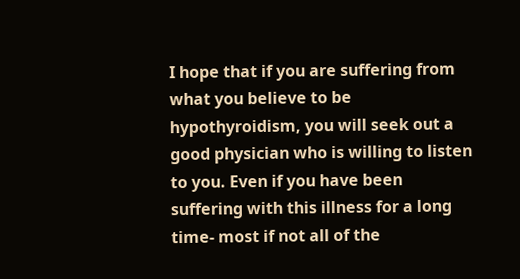I hope that if you are suffering from what you believe to be hypothyroidism, you will seek out a good physician who is willing to listen to you. Even if you have been suffering with this illness for a long time- most if not all of the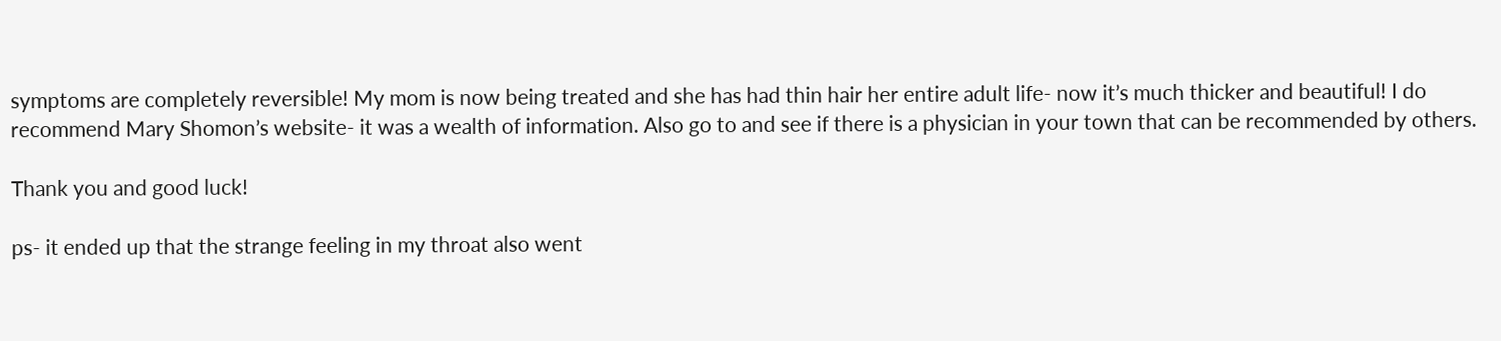symptoms are completely reversible! My mom is now being treated and she has had thin hair her entire adult life- now it’s much thicker and beautiful! I do recommend Mary Shomon’s website- it was a wealth of information. Also go to and see if there is a physician in your town that can be recommended by others.

Thank you and good luck!

ps- it ended up that the strange feeling in my throat also went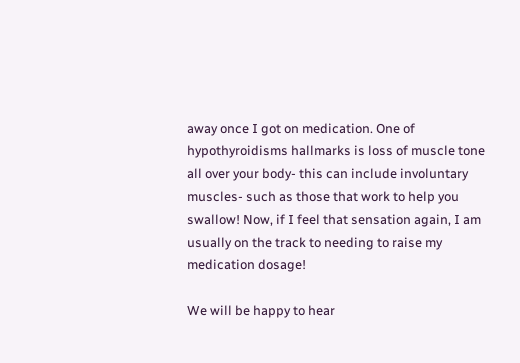away once I got on medication. One of hypothyroidisms hallmarks is loss of muscle tone all over your body- this can include involuntary muscles- such as those that work to help you swallow! Now, if I feel that sensation again, I am usually on the track to needing to raise my medication dosage!

We will be happy to hear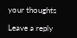your thoughts

Leave a reply